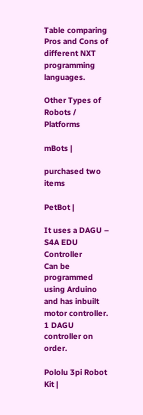Table comparing Pros and Cons of different NXT programming languages.

Other Types of Robots / Platforms

mBots |

purchased two items

PetBot |

It uses a DAGU – S4A EDU Controller
Can be programmed using Arduino and has inbuilt motor controller.
1 DAGU controller on order.

Pololu 3pi Robot Kit |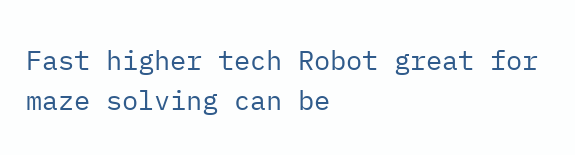Fast higher tech Robot great for maze solving can be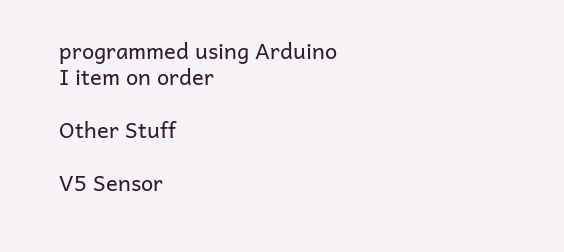programmed using Arduino
I item on order

Other Stuff

V5 Sensor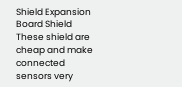Shield Expansion Board Shield
These shield are cheap and make connected sensors very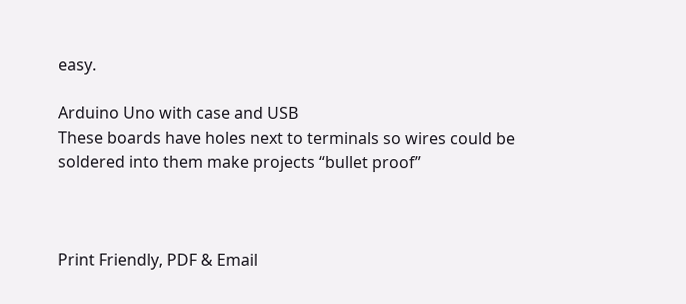easy.

Arduino Uno with case and USB
These boards have holes next to terminals so wires could be soldered into them make projects “bullet proof”



Print Friendly, PDF & Email